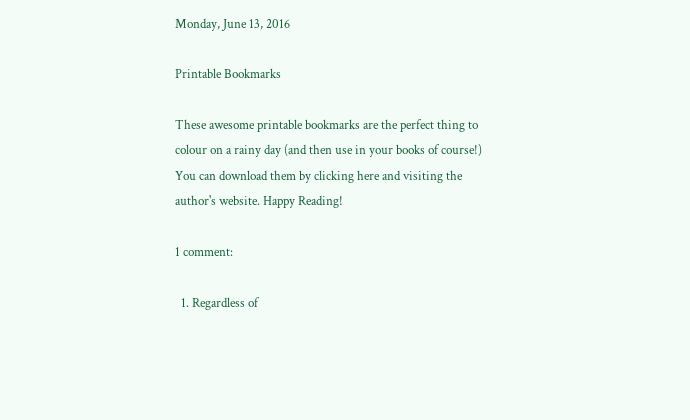Monday, June 13, 2016

Printable Bookmarks

These awesome printable bookmarks are the perfect thing to colour on a rainy day (and then use in your books of course!) You can download them by clicking here and visiting the author's website. Happy Reading!

1 comment:

  1. Regardless of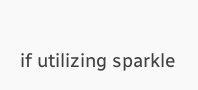if utilizing sparkle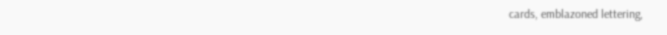cards, emblazoned lettering,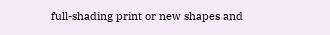full-shading print or new shapes and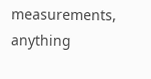measurements, anything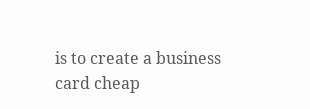is to create a business card cheap